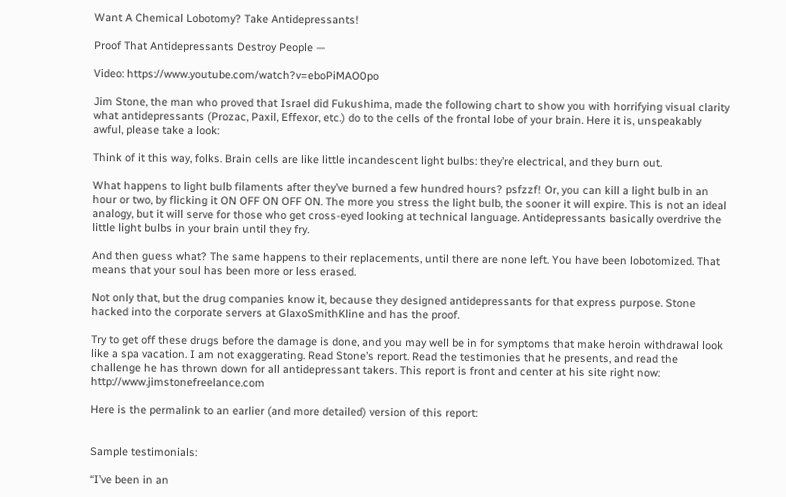Want A Chemical Lobotomy? Take Antidepressants!

Proof That Antidepressants Destroy People —

Video: https://www.youtube.com/watch?v=eboPiMAO0po

Jim Stone, the man who proved that Israel did Fukushima, made the following chart to show you with horrifying visual clarity what antidepressants (Prozac, Paxil, Effexor, etc.) do to the cells of the frontal lobe of your brain. Here it is, unspeakably awful, please take a look:

Think of it this way, folks. Brain cells are like little incandescent light bulbs: they’re electrical, and they burn out.

What happens to light bulb filaments after they’ve burned a few hundred hours? psfzzf! Or, you can kill a light bulb in an hour or two, by flicking it ON OFF ON OFF ON. The more you stress the light bulb, the sooner it will expire. This is not an ideal analogy, but it will serve for those who get cross-eyed looking at technical language. Antidepressants basically overdrive the little light bulbs in your brain until they fry.

And then guess what? The same happens to their replacements, until there are none left. You have been lobotomized. That means that your soul has been more or less erased.

Not only that, but the drug companies know it, because they designed antidepressants for that express purpose. Stone hacked into the corporate servers at GlaxoSmithKline and has the proof.

Try to get off these drugs before the damage is done, and you may well be in for symptoms that make heroin withdrawal look like a spa vacation. I am not exaggerating. Read Stone’s report. Read the testimonies that he presents, and read the challenge he has thrown down for all antidepressant takers. This report is front and center at his site right now: http://www.jimstonefreelance.com

Here is the permalink to an earlier (and more detailed) version of this report:


Sample testimonials:

“I’ve been in an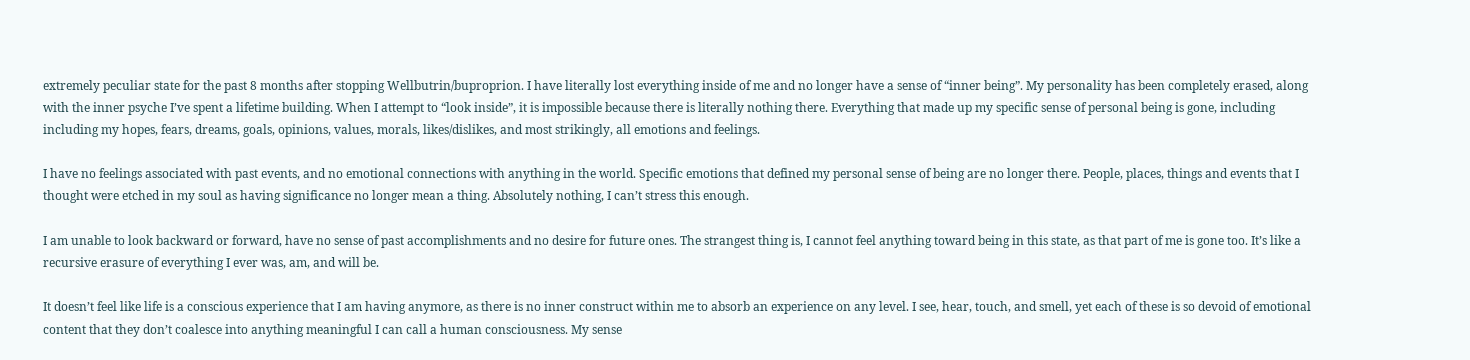extremely peculiar state for the past 8 months after stopping Wellbutrin/buproprion. I have literally lost everything inside of me and no longer have a sense of “inner being”. My personality has been completely erased, along with the inner psyche I’ve spent a lifetime building. When I attempt to “look inside”, it is impossible because there is literally nothing there. Everything that made up my specific sense of personal being is gone, including including my hopes, fears, dreams, goals, opinions, values, morals, likes/dislikes, and most strikingly, all emotions and feelings.

I have no feelings associated with past events, and no emotional connections with anything in the world. Specific emotions that defined my personal sense of being are no longer there. People, places, things and events that I thought were etched in my soul as having significance no longer mean a thing. Absolutely nothing, I can’t stress this enough.

I am unable to look backward or forward, have no sense of past accomplishments and no desire for future ones. The strangest thing is, I cannot feel anything toward being in this state, as that part of me is gone too. It’s like a recursive erasure of everything I ever was, am, and will be.

It doesn’t feel like life is a conscious experience that I am having anymore, as there is no inner construct within me to absorb an experience on any level. I see, hear, touch, and smell, yet each of these is so devoid of emotional content that they don’t coalesce into anything meaningful I can call a human consciousness. My sense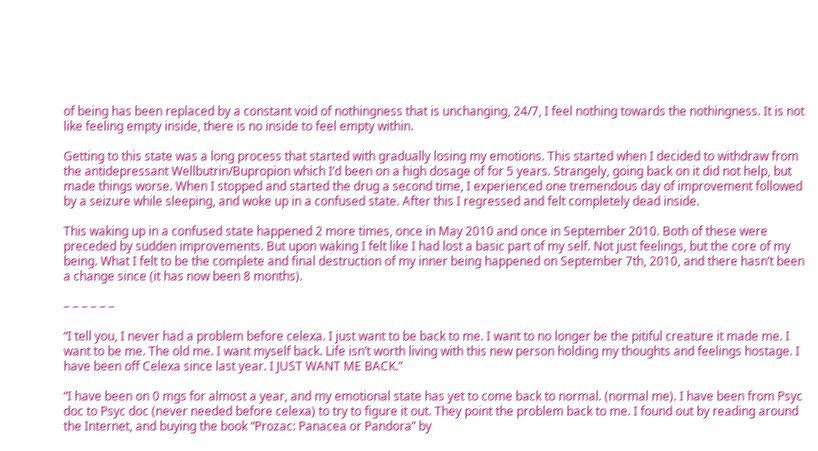of being has been replaced by a constant void of nothingness that is unchanging, 24/7, I feel nothing towards the nothingness. It is not like feeling empty inside, there is no inside to feel empty within.

Getting to this state was a long process that started with gradually losing my emotions. This started when I decided to withdraw from the antidepressant Wellbutrin/Bupropion which I’d been on a high dosage of for 5 years. Strangely, going back on it did not help, but made things worse. When I stopped and started the drug a second time, I experienced one tremendous day of improvement followed by a seizure while sleeping, and woke up in a confused state. After this I regressed and felt completely dead inside.

This waking up in a confused state happened 2 more times, once in May 2010 and once in September 2010. Both of these were preceded by sudden improvements. But upon waking I felt like I had lost a basic part of my self. Not just feelings, but the core of my being. What I felt to be the complete and final destruction of my inner being happened on September 7th, 2010, and there hasn’t been a change since (it has now been 8 months).

– – – – – –

“I tell you, I never had a problem before celexa. I just want to be back to me. I want to no longer be the pitiful creature it made me. I want to be me. The old me. I want myself back. Life isn’t worth living with this new person holding my thoughts and feelings hostage. I have been off Celexa since last year. I JUST WANT ME BACK.”

“I have been on 0 mgs for almost a year, and my emotional state has yet to come back to normal. (normal me). I have been from Psyc doc to Psyc doc (never needed before celexa) to try to figure it out. They point the problem back to me. I found out by reading around the Internet, and buying the book “Prozac: Panacea or Pandora” by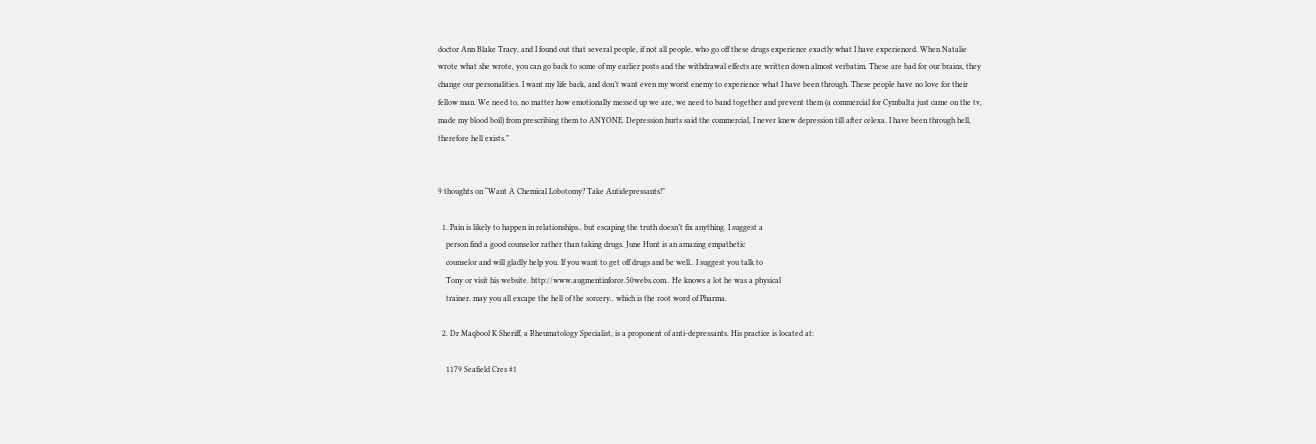doctor Ann Blake Tracy, and I found out that several people, if not all people, who go off these drugs experience exactly what I have experienced. When Natalie wrote what she wrote, you can go back to some of my earlier posts and the withdrawal effects are written down almost verbatim. These are bad for our brains, they change our personalities. I want my life back, and don’t want even my worst enemy to experience what I have been through. These people have no love for their fellow man. We need to, no matter how emotionally messed up we are, we need to band together and prevent them (a commercial for Cymbalta just came on the tv, made my blood boil) from prescribing them to ANYONE. Depression hurts said the commercial, I never knew depression till after celexa. I have been through hell, therefore hell exists.”


9 thoughts on “Want A Chemical Lobotomy? Take Antidepressants!”

  1. Pain is likely to happen in relationships.. but escaping the truth doesn’t fix anything. I suggest a
    person find a good counselor rather than taking drugs. June Hunt is an amazing empathetic
    counselor and will gladly help you. If you want to get off drugs and be well.. I suggest you talk to
    Tony or visit his website. http://www.augmentinforce.50webs.com.. He knows a lot he was a physical
    trainer. may you all excape the hell of the sorcery.. which is the root word of Pharma.

  2. Dr Maqbool K Sheriff, a Rheumatology Specialist, is a proponent of anti-depressants. His practice is located at:

    1179 Seafield Cres #1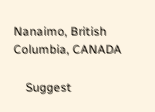Nanaimo, British Columbia, CANADA

    Suggest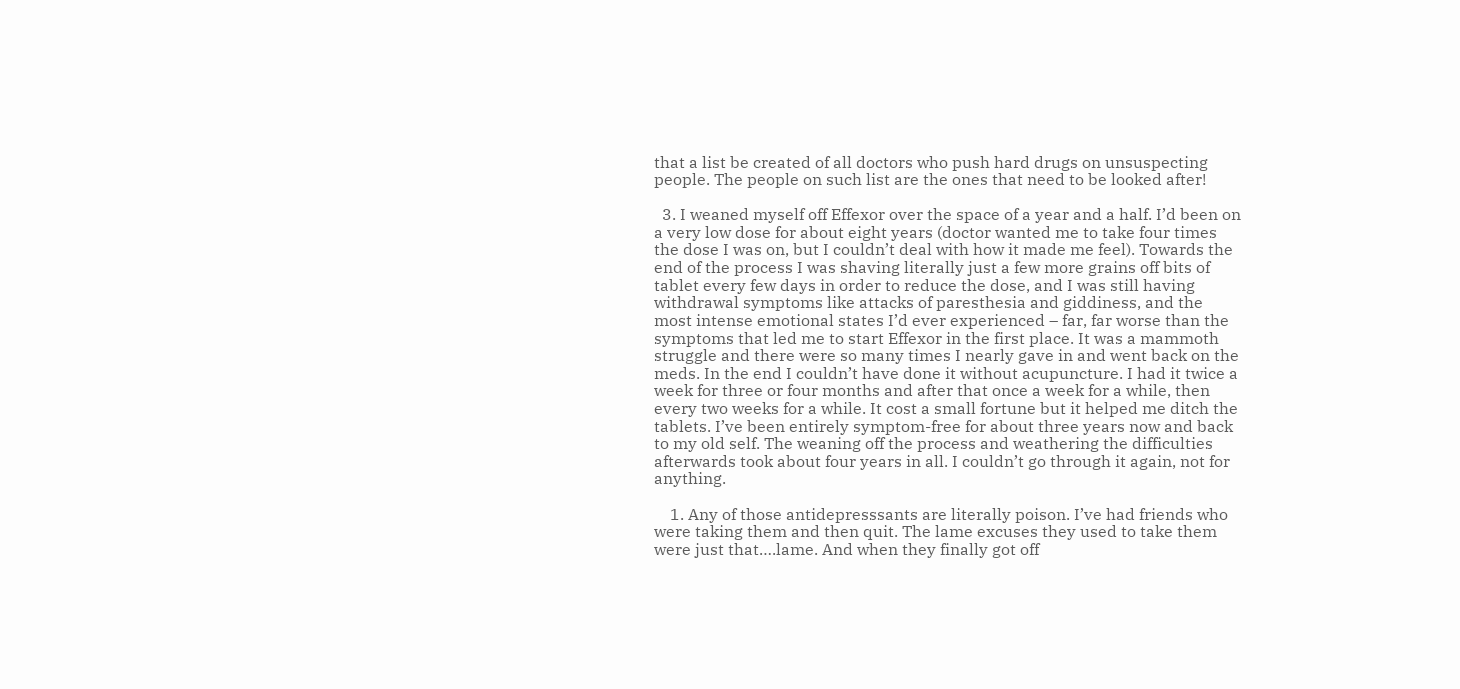that a list be created of all doctors who push hard drugs on unsuspecting people. The people on such list are the ones that need to be looked after!

  3. I weaned myself off Effexor over the space of a year and a half. I’d been on a very low dose for about eight years (doctor wanted me to take four times the dose I was on, but I couldn’t deal with how it made me feel). Towards the end of the process I was shaving literally just a few more grains off bits of tablet every few days in order to reduce the dose, and I was still having withdrawal symptoms like attacks of paresthesia and giddiness, and the most intense emotional states I’d ever experienced – far, far worse than the symptoms that led me to start Effexor in the first place. It was a mammoth struggle and there were so many times I nearly gave in and went back on the meds. In the end I couldn’t have done it without acupuncture. I had it twice a week for three or four months and after that once a week for a while, then every two weeks for a while. It cost a small fortune but it helped me ditch the tablets. I’ve been entirely symptom-free for about three years now and back to my old self. The weaning off the process and weathering the difficulties afterwards took about four years in all. I couldn’t go through it again, not for anything.

    1. Any of those antidepresssants are literally poison. I’ve had friends who were taking them and then quit. The lame excuses they used to take them were just that….lame. And when they finally got off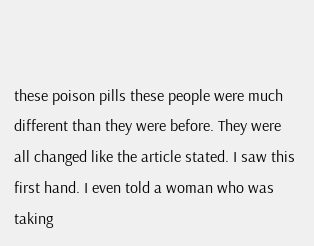these poison pills these people were much different than they were before. They were all changed like the article stated. I saw this first hand. I even told a woman who was taking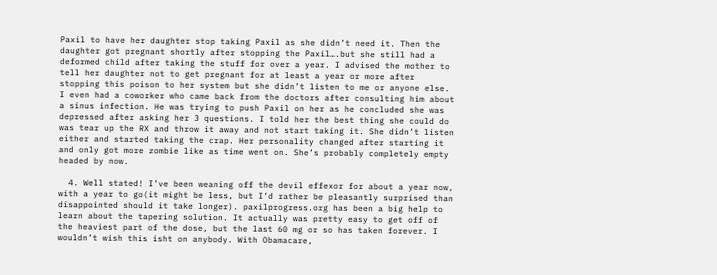Paxil to have her daughter stop taking Paxil as she didn’t need it. Then the daughter got pregnant shortly after stopping the Paxil….but she still had a deformed child after taking the stuff for over a year. I advised the mother to tell her daughter not to get pregnant for at least a year or more after stopping this poison to her system but she didn’t listen to me or anyone else. I even had a coworker who came back from the doctors after consulting him about a sinus infection. He was trying to push Paxil on her as he concluded she was depressed after asking her 3 questions. I told her the best thing she could do was tear up the RX and throw it away and not start taking it. She didn’t listen either and started taking the crap. Her personality changed after starting it and only got more zombie like as time went on. She’s probably completely empty headed by now.

  4. Well stated! I’ve been weaning off the devil effexor for about a year now, with a year to go(it might be less, but I’d rather be pleasantly surprised than disappointed should it take longer). paxilprogress.org has been a big help to learn about the tapering solution. It actually was pretty easy to get off of the heaviest part of the dose, but the last 60 mg or so has taken forever. I wouldn’t wish this isht on anybody. With Obamacare,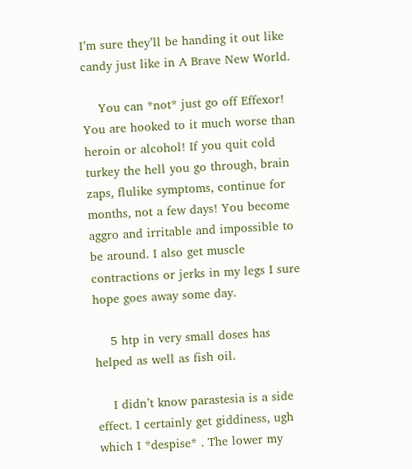I’m sure they’ll be handing it out like candy just like in A Brave New World.

    You can *not* just go off Effexor! You are hooked to it much worse than heroin or alcohol! If you quit cold turkey the hell you go through, brain zaps, flulike symptoms, continue for months, not a few days! You become aggro and irritable and impossible to be around. I also get muscle contractions or jerks in my legs I sure hope goes away some day.

    5 htp in very small doses has helped as well as fish oil.

    I didn’t know parastesia is a side effect. I certainly get giddiness, ugh which I *despise* . The lower my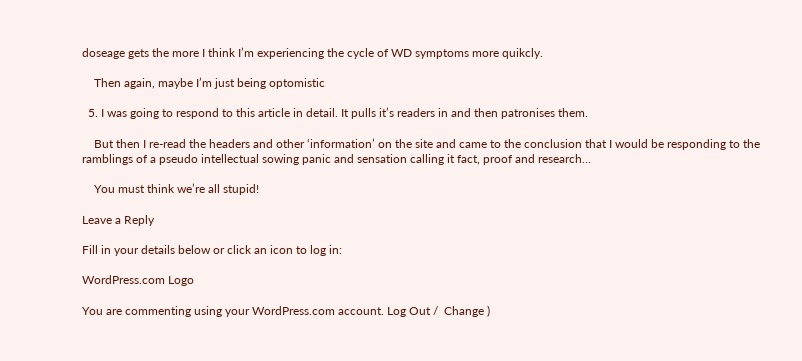doseage gets the more I think I’m experiencing the cycle of WD symptoms more quikcly.

    Then again, maybe I’m just being optomistic

  5. I was going to respond to this article in detail. It pulls it’s readers in and then patronises them.

    But then I re-read the headers and other ‘information’ on the site and came to the conclusion that I would be responding to the ramblings of a pseudo intellectual sowing panic and sensation calling it fact, proof and research…

    You must think we’re all stupid!

Leave a Reply

Fill in your details below or click an icon to log in:

WordPress.com Logo

You are commenting using your WordPress.com account. Log Out /  Change )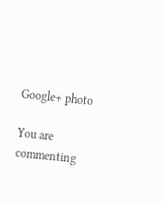Google+ photo

You are commenting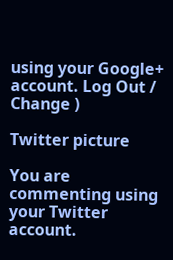using your Google+ account. Log Out /  Change )

Twitter picture

You are commenting using your Twitter account.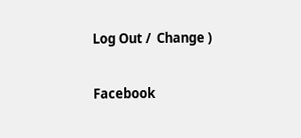Log Out /  Change )

Facebook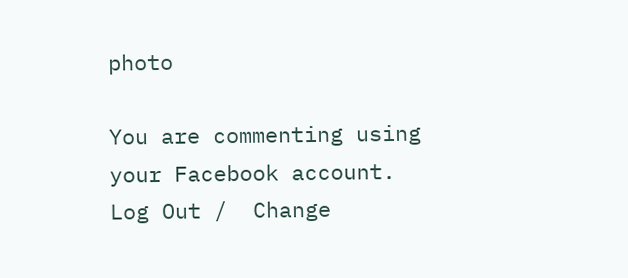photo

You are commenting using your Facebook account. Log Out /  Change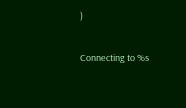)


Connecting to %s